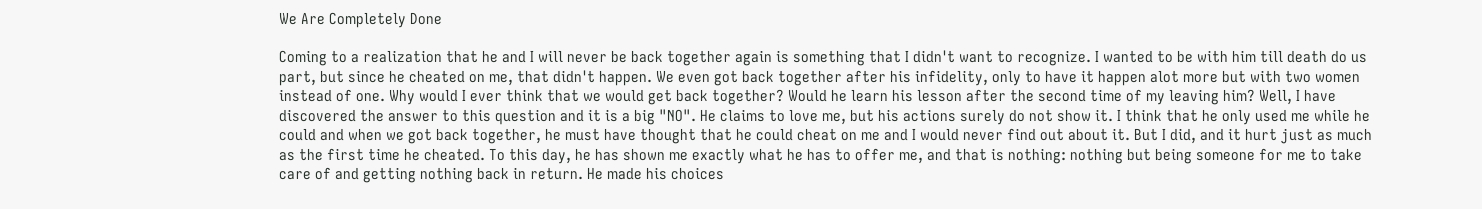We Are Completely Done

Coming to a realization that he and I will never be back together again is something that I didn't want to recognize. I wanted to be with him till death do us part, but since he cheated on me, that didn't happen. We even got back together after his infidelity, only to have it happen alot more but with two women instead of one. Why would I ever think that we would get back together? Would he learn his lesson after the second time of my leaving him? Well, I have discovered the answer to this question and it is a big "NO". He claims to love me, but his actions surely do not show it. I think that he only used me while he could and when we got back together, he must have thought that he could cheat on me and I would never find out about it. But I did, and it hurt just as much as the first time he cheated. To this day, he has shown me exactly what he has to offer me, and that is nothing: nothing but being someone for me to take care of and getting nothing back in return. He made his choices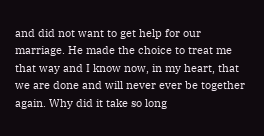and did not want to get help for our marriage. He made the choice to treat me that way and I know now, in my heart, that we are done and will never ever be together again. Why did it take so long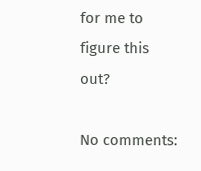for me to figure this out?

No comments: